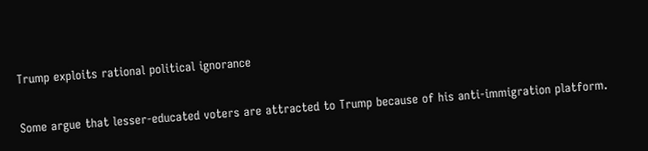Trump exploits rational political ignorance

Some argue that lesser-educated voters are attracted to Trump because of his anti-immigration platform.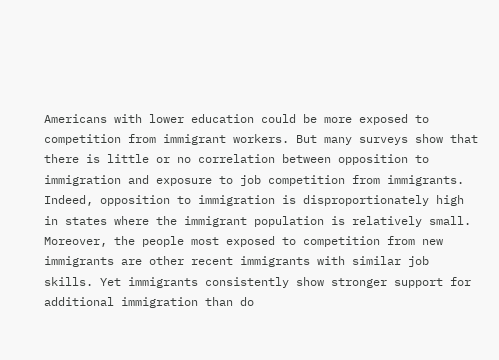Americans with lower education could be more exposed to competition from immigrant workers. But many surveys show that there is little or no correlation between opposition to immigration and exposure to job competition from immigrants. Indeed, opposition to immigration is disproportionately high in states where the immigrant population is relatively small. Moreover, the people most exposed to competition from new immigrants are other recent immigrants with similar job skills. Yet immigrants consistently show stronger support for additional immigration than do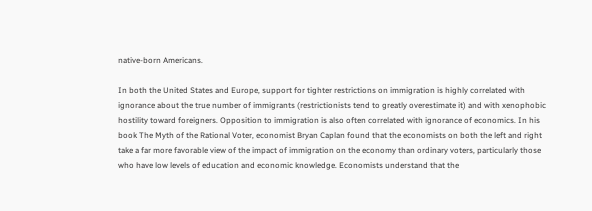native-born Americans.

In both the United States and Europe, support for tighter restrictions on immigration is highly correlated with ignorance about the true number of immigrants (restrictionists tend to greatly overestimate it) and with xenophobic hostility toward foreigners. Opposition to immigration is also often correlated with ignorance of economics. In his book The Myth of the Rational Voter, economist Bryan Caplan found that the economists on both the left and right take a far more favorable view of the impact of immigration on the economy than ordinary voters, particularly those who have low levels of education and economic knowledge. Economists understand that the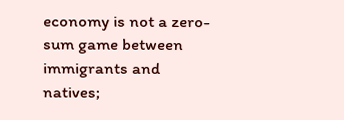economy is not a zero-sum game between immigrants and natives;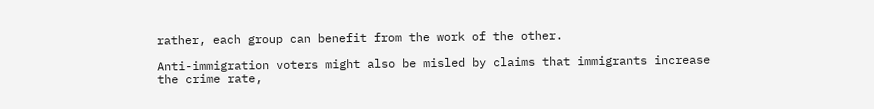rather, each group can benefit from the work of the other.

Anti-immigration voters might also be misled by claims that immigrants increase the crime rate,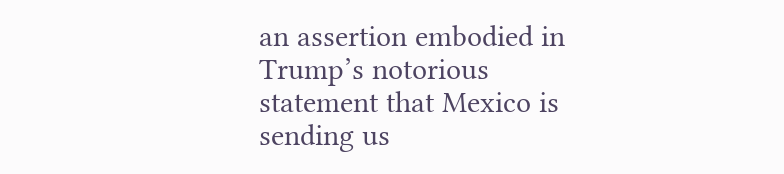an assertion embodied in Trump’s notorious statement that Mexico is sending us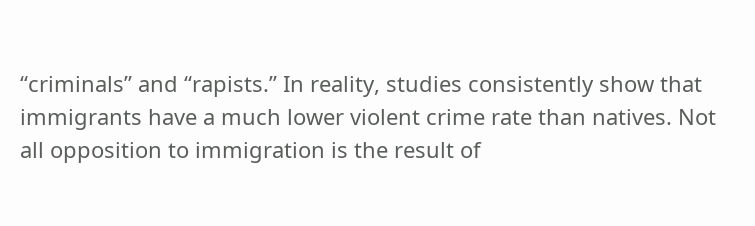“criminals” and “rapists.” In reality, studies consistently show that immigrants have a much lower violent crime rate than natives. Not all opposition to immigration is the result of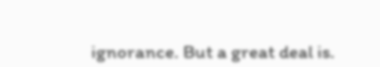ignorance. But a great deal is.